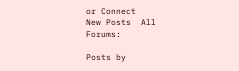or Connect
New Posts  All Forums:

Posts by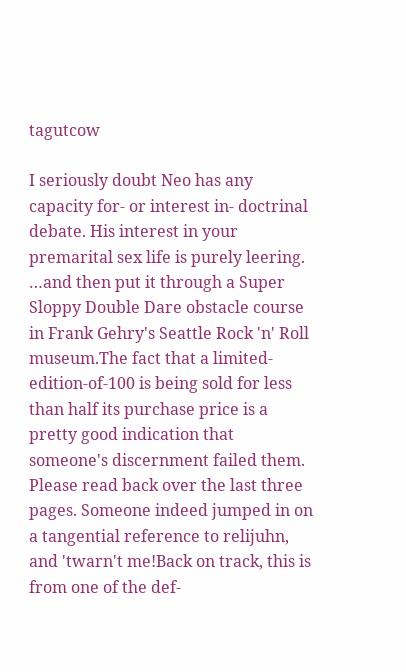tagutcow

I seriously doubt Neo has any capacity for- or interest in- doctrinal debate. His interest in your premarital sex life is purely leering.
…and then put it through a Super Sloppy Double Dare obstacle course in Frank Gehry's Seattle Rock 'n' Roll museum.The fact that a limited-edition-of-100 is being sold for less than half its purchase price is a pretty good indication that someone's discernment failed them.
Please read back over the last three pages. Someone indeed jumped in on a tangential reference to relijuhn, and 'twarn't me!Back on track, this is from one of the def-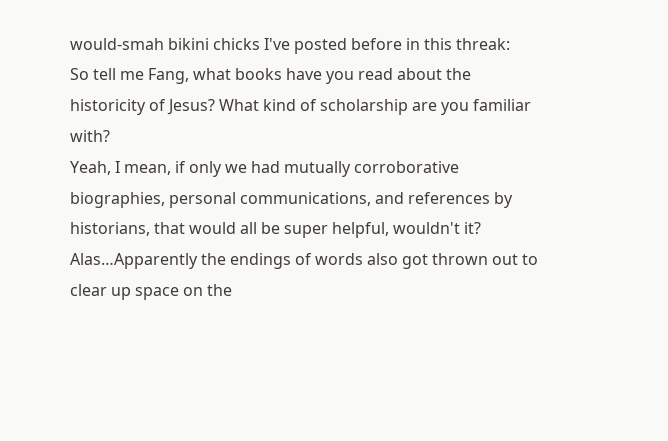would-smah bikini chicks I've posted before in this threak:
So tell me Fang, what books have you read about the historicity of Jesus? What kind of scholarship are you familiar with?
Yeah, I mean, if only we had mutually corroborative biographies, personal communications, and references by historians, that would all be super helpful, wouldn't it? Alas…Apparently the endings of words also got thrown out to clear up space on the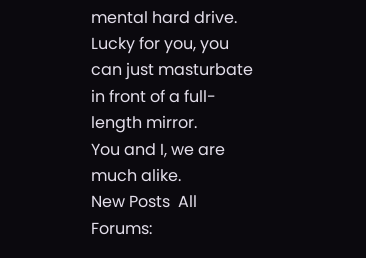mental hard drive.
Lucky for you, you can just masturbate in front of a full-length mirror.
You and I, we are much alike.
New Posts  All Forums: